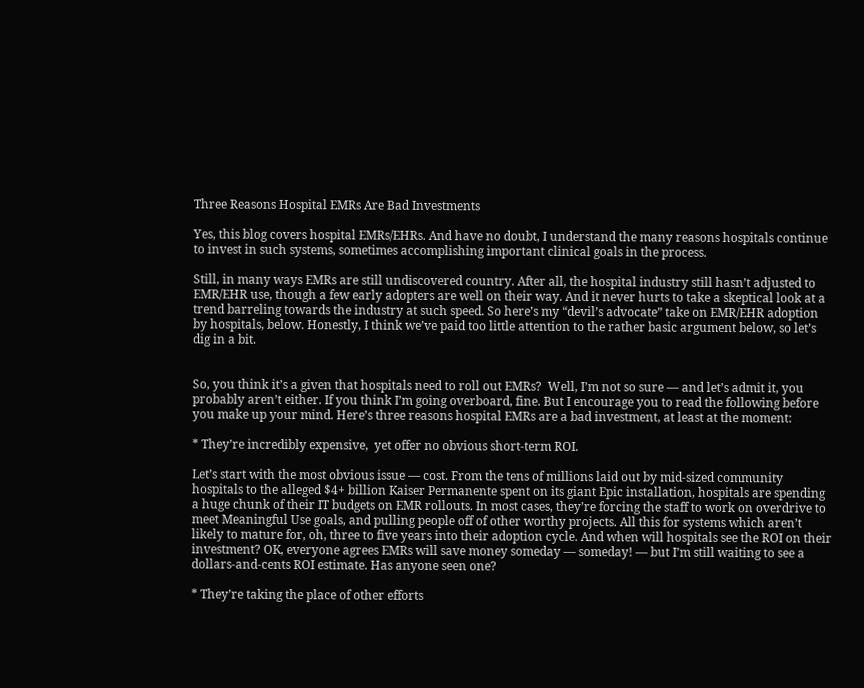Three Reasons Hospital EMRs Are Bad Investments

Yes, this blog covers hospital EMRs/EHRs. And have no doubt, I understand the many reasons hospitals continue to invest in such systems, sometimes accomplishing important clinical goals in the process.

Still, in many ways EMRs are still undiscovered country. After all, the hospital industry still hasn’t adjusted to EMR/EHR use, though a few early adopters are well on their way. And it never hurts to take a skeptical look at a trend barreling towards the industry at such speed. So here’s my “devil’s advocate” take on EMR/EHR adoption by hospitals, below. Honestly, I think we’ve paid too little attention to the rather basic argument below, so let’s dig in a bit.


So, you think it’s a given that hospitals need to roll out EMRs?  Well, I’m not so sure — and let’s admit it, you probably aren’t either. If you think I’m going overboard, fine. But I encourage you to read the following before you make up your mind. Here’s three reasons hospital EMRs are a bad investment, at least at the moment:

* They’re incredibly expensive,  yet offer no obvious short-term ROI.

Let’s start with the most obvious issue — cost. From the tens of millions laid out by mid-sized community hospitals to the alleged $4+ billion Kaiser Permanente spent on its giant Epic installation, hospitals are spending a huge chunk of their IT budgets on EMR rollouts. In most cases, they’re forcing the staff to work on overdrive to meet Meaningful Use goals, and pulling people off of other worthy projects. All this for systems which aren’t likely to mature for, oh, three to five years into their adoption cycle. And when will hospitals see the ROI on their investment? OK, everyone agrees EMRs will save money someday — someday! — but I’m still waiting to see a dollars-and-cents ROI estimate. Has anyone seen one?

* They’re taking the place of other efforts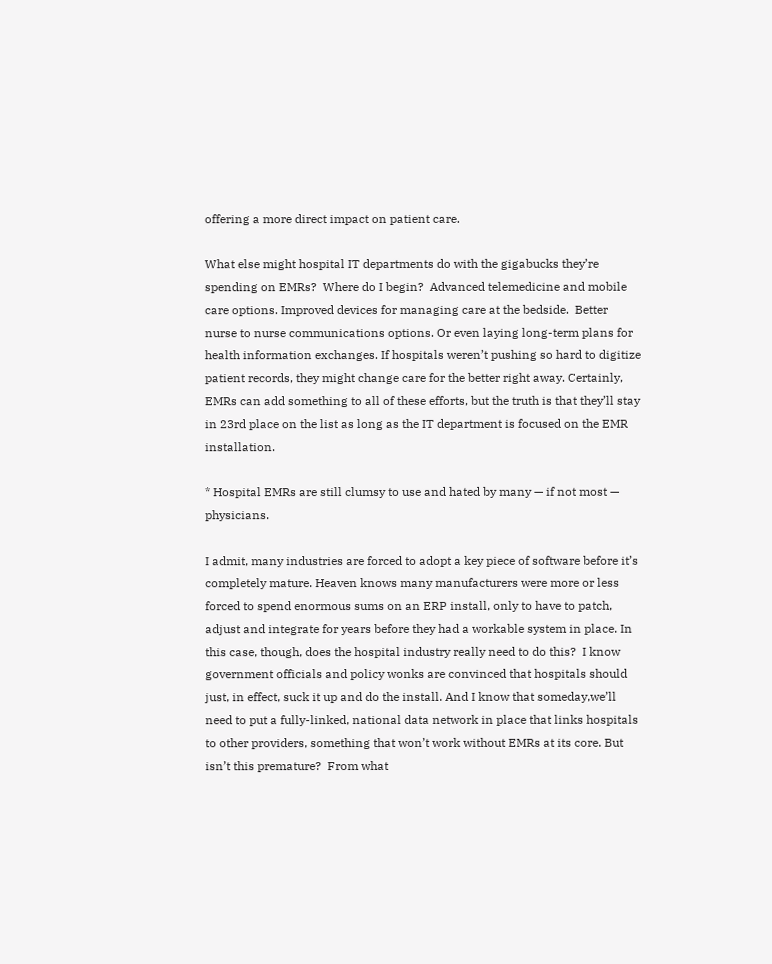offering a more direct impact on patient care.

What else might hospital IT departments do with the gigabucks they’re spending on EMRs?  Where do I begin?  Advanced telemedicine and mobile care options. Improved devices for managing care at the bedside.  Better nurse to nurse communications options. Or even laying long-term plans for health information exchanges. If hospitals weren’t pushing so hard to digitize patient records, they might change care for the better right away. Certainly, EMRs can add something to all of these efforts, but the truth is that they’ll stay in 23rd place on the list as long as the IT department is focused on the EMR installation.

* Hospital EMRs are still clumsy to use and hated by many — if not most — physicians.

I admit, many industries are forced to adopt a key piece of software before it’s completely mature. Heaven knows many manufacturers were more or less forced to spend enormous sums on an ERP install, only to have to patch, adjust and integrate for years before they had a workable system in place. In this case, though, does the hospital industry really need to do this?  I know government officials and policy wonks are convinced that hospitals should just, in effect, suck it up and do the install. And I know that someday,we’ll need to put a fully-linked, national data network in place that links hospitals to other providers, something that won’t work without EMRs at its core. But isn’t this premature?  From what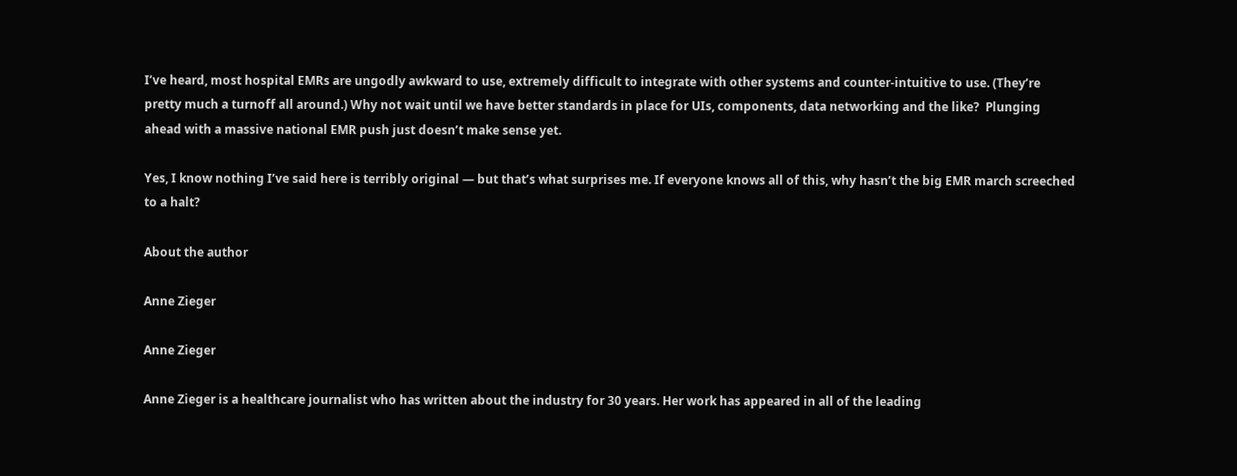I’ve heard, most hospital EMRs are ungodly awkward to use, extremely difficult to integrate with other systems and counter-intuitive to use. (They’re pretty much a turnoff all around.) Why not wait until we have better standards in place for UIs, components, data networking and the like?  Plunging ahead with a massive national EMR push just doesn’t make sense yet.

Yes, I know nothing I’ve said here is terribly original — but that’s what surprises me. If everyone knows all of this, why hasn’t the big EMR march screeched to a halt?

About the author

Anne Zieger

Anne Zieger

Anne Zieger is a healthcare journalist who has written about the industry for 30 years. Her work has appeared in all of the leading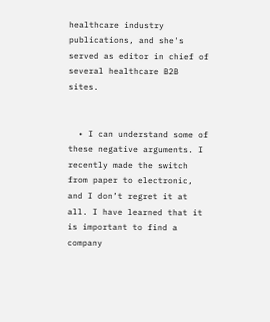healthcare industry publications, and she's served as editor in chief of several healthcare B2B sites.


  • I can understand some of these negative arguments. I recently made the switch from paper to electronic, and I don’t regret it at all. I have learned that it is important to find a company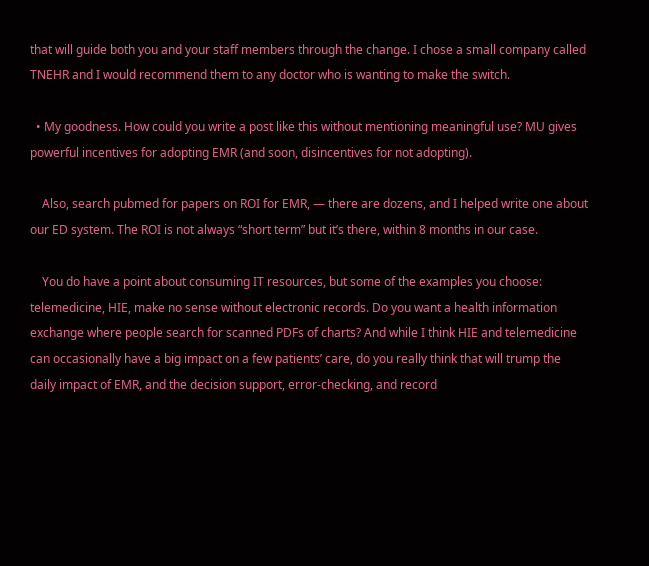that will guide both you and your staff members through the change. I chose a small company called TNEHR and I would recommend them to any doctor who is wanting to make the switch.

  • My goodness. How could you write a post like this without mentioning meaningful use? MU gives powerful incentives for adopting EMR (and soon, disincentives for not adopting).

    Also, search pubmed for papers on ROI for EMR, — there are dozens, and I helped write one about our ED system. The ROI is not always “short term” but it’s there, within 8 months in our case.

    You do have a point about consuming IT resources, but some of the examples you choose: telemedicine, HIE, make no sense without electronic records. Do you want a health information exchange where people search for scanned PDFs of charts? And while I think HIE and telemedicine can occasionally have a big impact on a few patients’ care, do you really think that will trump the daily impact of EMR, and the decision support, error-checking, and record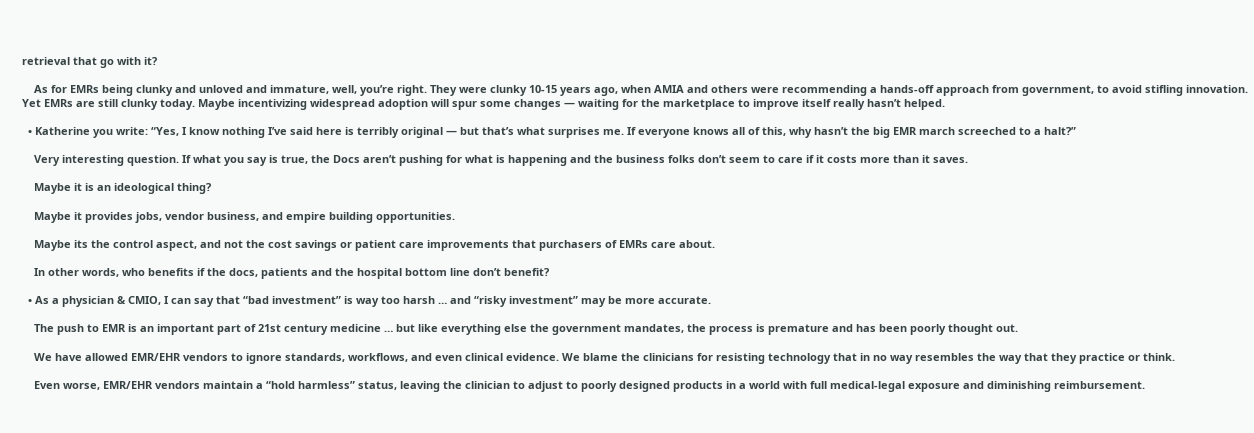retrieval that go with it?

    As for EMRs being clunky and unloved and immature, well, you’re right. They were clunky 10-15 years ago, when AMIA and others were recommending a hands-off approach from government, to avoid stifling innovation. Yet EMRs are still clunky today. Maybe incentivizing widespread adoption will spur some changes — waiting for the marketplace to improve itself really hasn’t helped.

  • Katherine you write: “Yes, I know nothing I’ve said here is terribly original — but that’s what surprises me. If everyone knows all of this, why hasn’t the big EMR march screeched to a halt?”

    Very interesting question. If what you say is true, the Docs aren’t pushing for what is happening and the business folks don’t seem to care if it costs more than it saves.

    Maybe it is an ideological thing?

    Maybe it provides jobs, vendor business, and empire building opportunities.

    Maybe its the control aspect, and not the cost savings or patient care improvements that purchasers of EMRs care about.

    In other words, who benefits if the docs, patients and the hospital bottom line don’t benefit?

  • As a physician & CMIO, I can say that “bad investment” is way too harsh … and “risky investment” may be more accurate.

    The push to EMR is an important part of 21st century medicine … but like everything else the government mandates, the process is premature and has been poorly thought out.

    We have allowed EMR/EHR vendors to ignore standards, workflows, and even clinical evidence. We blame the clinicians for resisting technology that in no way resembles the way that they practice or think.

    Even worse, EMR/EHR vendors maintain a “hold harmless” status, leaving the clinician to adjust to poorly designed products in a world with full medical-legal exposure and diminishing reimbursement.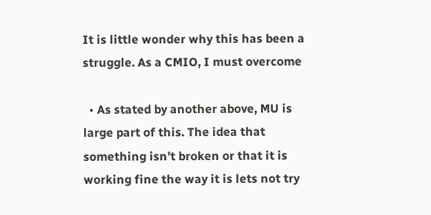It is little wonder why this has been a struggle. As a CMIO, I must overcome

  • As stated by another above, MU is large part of this. The idea that something isn’t broken or that it is working fine the way it is lets not try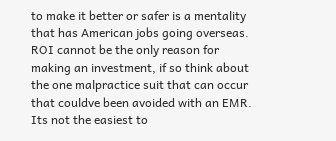to make it better or safer is a mentality that has American jobs going overseas. ROI cannot be the only reason for making an investment, if so think about the one malpractice suit that can occur that couldve been avoided with an EMR. Its not the easiest to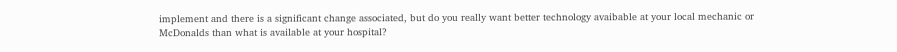implement and there is a significant change associated, but do you really want better technology avaibable at your local mechanic or McDonalds than what is available at your hospital?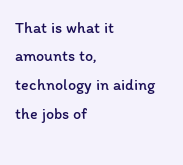That is what it amounts to, technology in aiding the jobs of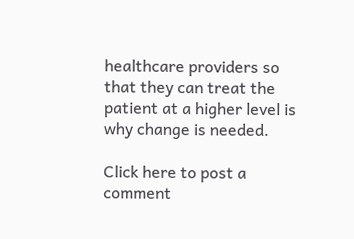healthcare providers so that they can treat the patient at a higher level is why change is needed.

Click here to post a comment